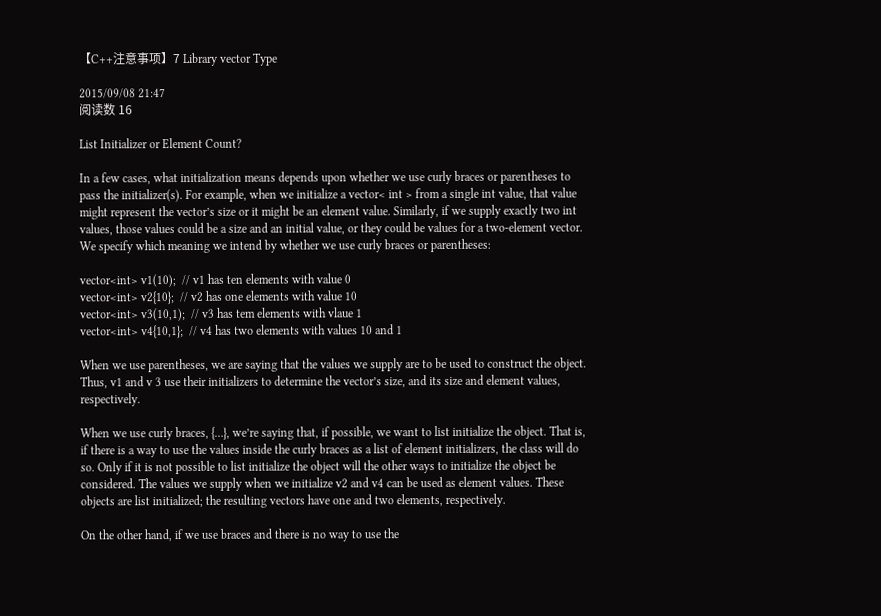【C++注意事项】7 Library vector Type

2015/09/08 21:47
阅读数 16

List Initializer or Element Count?

In a few cases, what initialization means depends upon whether we use curly braces or parentheses to pass the initializer(s). For example, when we initialize a vector< int > from a single int value, that value might represent the vector’s size or it might be an element value. Similarly, if we supply exactly two int values, those values could be a size and an initial value, or they could be values for a two-element vector. We specify which meaning we intend by whether we use curly braces or parentheses:

vector<int> v1(10);  // v1 has ten elements with value 0
vector<int> v2{10};  // v2 has one elements with value 10
vector<int> v3(10,1);  // v3 has tem elements with vlaue 1
vector<int> v4{10,1};  // v4 has two elements with values 10 and 1

When we use parentheses, we are saying that the values we supply are to be used to construct the object. Thus, v1 and v 3 use their initializers to determine the vector’s size, and its size and element values, respectively.

When we use curly braces, {…}, we’re saying that, if possible, we want to list initialize the object. That is, if there is a way to use the values inside the curly braces as a list of element initializers, the class will do so. Only if it is not possible to list initialize the object will the other ways to initialize the object be considered. The values we supply when we initialize v2 and v4 can be used as element values. These objects are list initialized; the resulting vectors have one and two elements, respectively.

On the other hand, if we use braces and there is no way to use the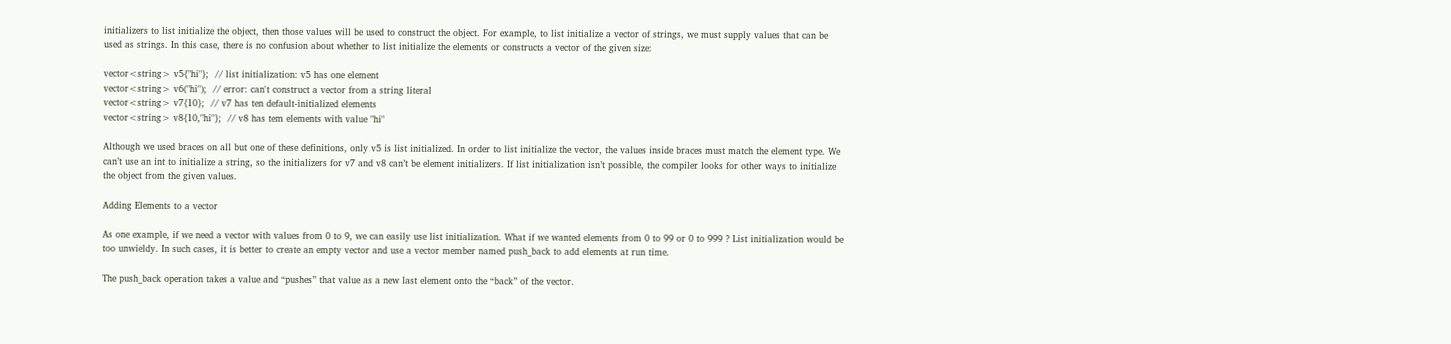initializers to list initialize the object, then those values will be used to construct the object. For example, to list initialize a vector of strings, we must supply values that can be used as strings. In this case, there is no confusion about whether to list initialize the elements or constructs a vector of the given size:

vector<string> v5{"hi"};  // list initialization: v5 has one element
vector<string> v6("hi");  // error: can't construct a vector from a string literal
vector<string> v7{10};  // v7 has ten default-initialized elements
vector<string> v8{10,"hi"};  // v8 has tem elements with value "hi"

Although we used braces on all but one of these definitions, only v5 is list initialized. In order to list initialize the vector, the values inside braces must match the element type. We can’t use an int to initialize a string, so the initializers for v7 and v8 can’t be element initializers. If list initialization isn’t possible, the compiler looks for other ways to initialize the object from the given values.

Adding Elements to a vector

As one example, if we need a vector with values from 0 to 9, we can easily use list initialization. What if we wanted elements from 0 to 99 or 0 to 999 ? List initialization would be too unwieldy. In such cases, it is better to create an empty vector and use a vector member named push_back to add elements at run time.

The push_back operation takes a value and “pushes” that value as a new last element onto the “back” of the vector.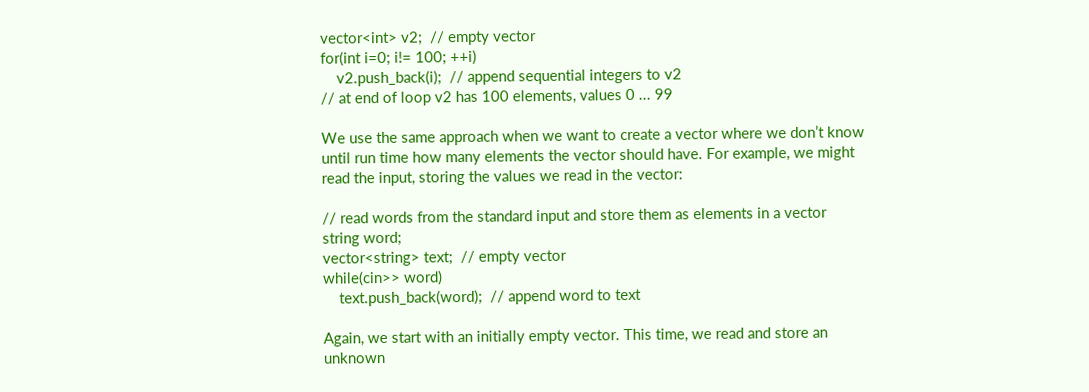vector<int> v2;  // empty vector
for(int i=0; i!= 100; ++i)
    v2.push_back(i);  // append sequential integers to v2
// at end of loop v2 has 100 elements, values 0 ... 99

We use the same approach when we want to create a vector where we don’t know until run time how many elements the vector should have. For example, we might read the input, storing the values we read in the vector:

// read words from the standard input and store them as elements in a vector
string word;
vector<string> text;  // empty vector
while(cin>> word)
    text.push_back(word);  // append word to text

Again, we start with an initially empty vector. This time, we read and store an unknown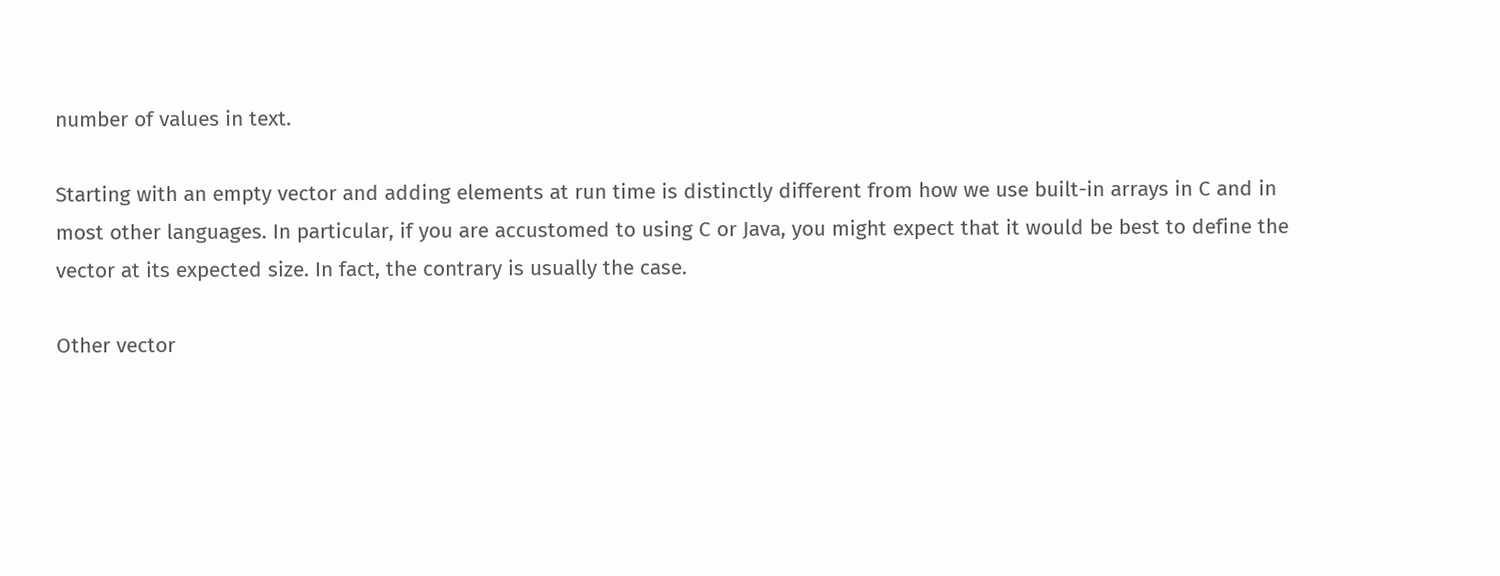number of values in text.

Starting with an empty vector and adding elements at run time is distinctly different from how we use built-in arrays in C and in most other languages. In particular, if you are accustomed to using C or Java, you might expect that it would be best to define the vector at its expected size. In fact, the contrary is usually the case.

Other vector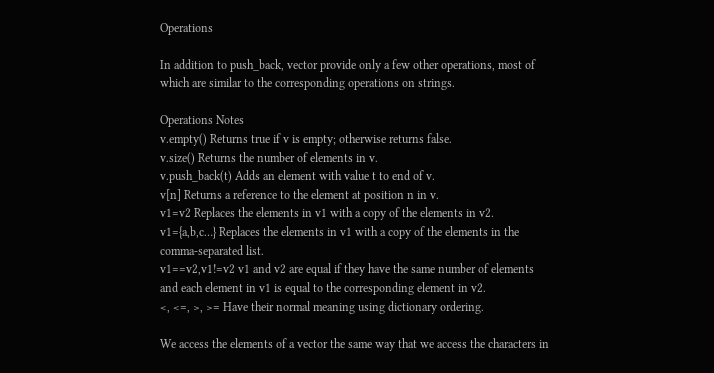Operations

In addition to push_back, vector provide only a few other operations, most of which are similar to the corresponding operations on strings.

Operations Notes
v.empty() Returns true if v is empty; otherwise returns false.
v.size() Returns the number of elements in v.
v.push_back(t) Adds an element with value t to end of v.
v[n] Returns a reference to the element at position n in v.
v1=v2 Replaces the elements in v1 with a copy of the elements in v2.
v1={a,b,c…} Replaces the elements in v1 with a copy of the elements in the comma-separated list.
v1==v2,v1!=v2 v1 and v2 are equal if they have the same number of elements and each element in v1 is equal to the corresponding element in v2.
<, <=, >, >= Have their normal meaning using dictionary ordering.

We access the elements of a vector the same way that we access the characters in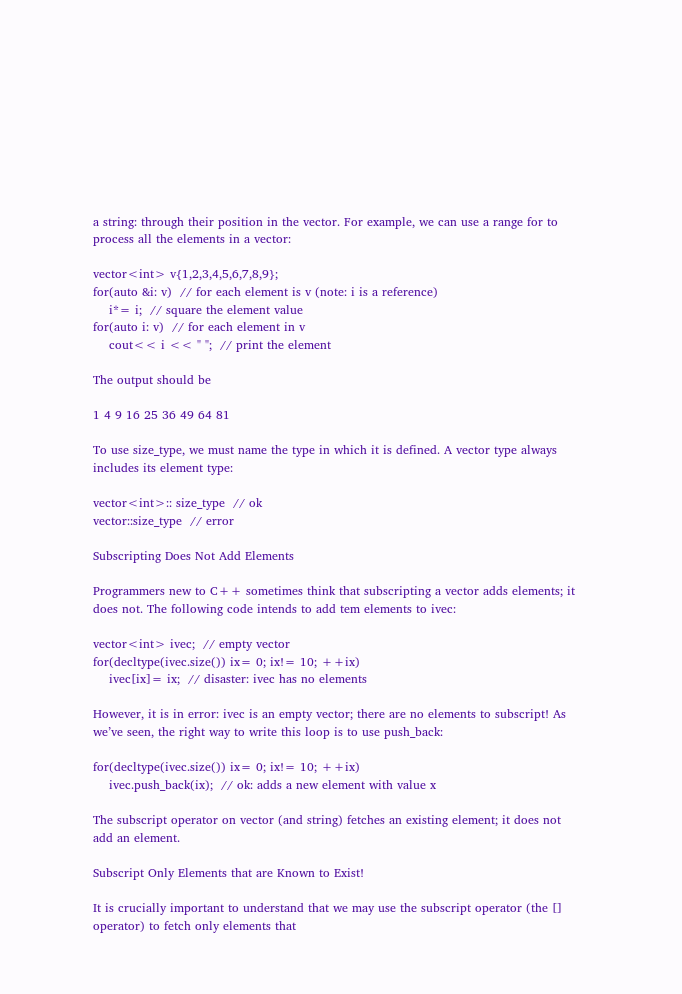a string: through their position in the vector. For example, we can use a range for to process all the elements in a vector:

vector<int> v{1,2,3,4,5,6,7,8,9};
for(auto &i: v)  // for each element is v (note: i is a reference)
    i*= i;  // square the element value
for(auto i: v)  // for each element in v
    cout<< i << " ";  // print the element

The output should be

1 4 9 16 25 36 49 64 81

To use size_type, we must name the type in which it is defined. A vector type always includes its element type:

vector<int>:: size_type  // ok
vector::size_type  // error

Subscripting Does Not Add Elements

Programmers new to C++ sometimes think that subscripting a vector adds elements; it does not. The following code intends to add tem elements to ivec:

vector<int> ivec;  // empty vector
for(decltype(ivec.size()) ix= 0; ix!= 10; ++ix)
    ivec[ix]= ix;  // disaster: ivec has no elements

However, it is in error: ivec is an empty vector; there are no elements to subscript! As we’ve seen, the right way to write this loop is to use push_back:

for(decltype(ivec.size()) ix= 0; ix!= 10; ++ix)
    ivec.push_back(ix);  // ok: adds a new element with value x

The subscript operator on vector (and string) fetches an existing element; it does not add an element.

Subscript Only Elements that are Known to Exist!

It is crucially important to understand that we may use the subscript operator (the [] operator) to fetch only elements that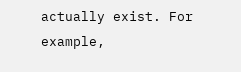actually exist. For example,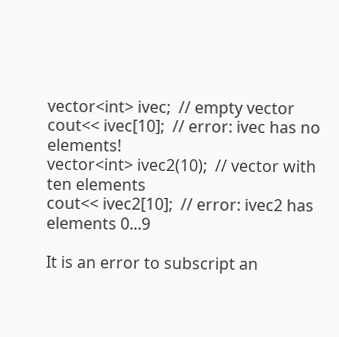vector<int> ivec;  // empty vector
cout<< ivec[10];  // error: ivec has no elements!
vector<int> ivec2(10);  // vector with ten elements
cout<< ivec2[10];  // error: ivec2 has elements 0...9

It is an error to subscript an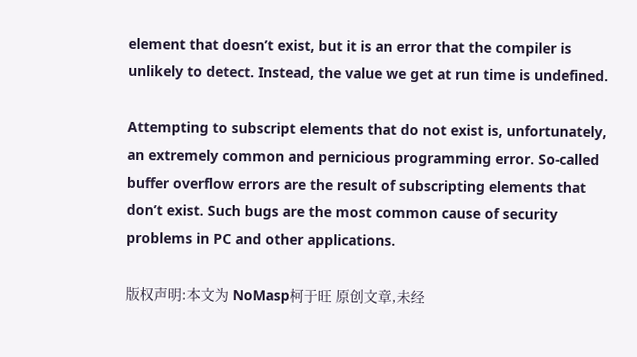element that doesn’t exist, but it is an error that the compiler is unlikely to detect. Instead, the value we get at run time is undefined.

Attempting to subscript elements that do not exist is, unfortunately, an extremely common and pernicious programming error. So-called buffer overflow errors are the result of subscripting elements that don’t exist. Such bugs are the most common cause of security problems in PC and other applications.

版权声明:本文为 NoMasp柯于旺 原创文章,未经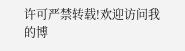许可严禁转载!欢迎访问我的博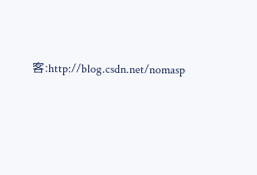客:http://blog.csdn.net/nomasp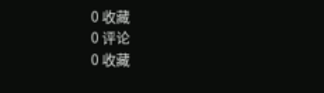0 收藏
0 评论
0 收藏